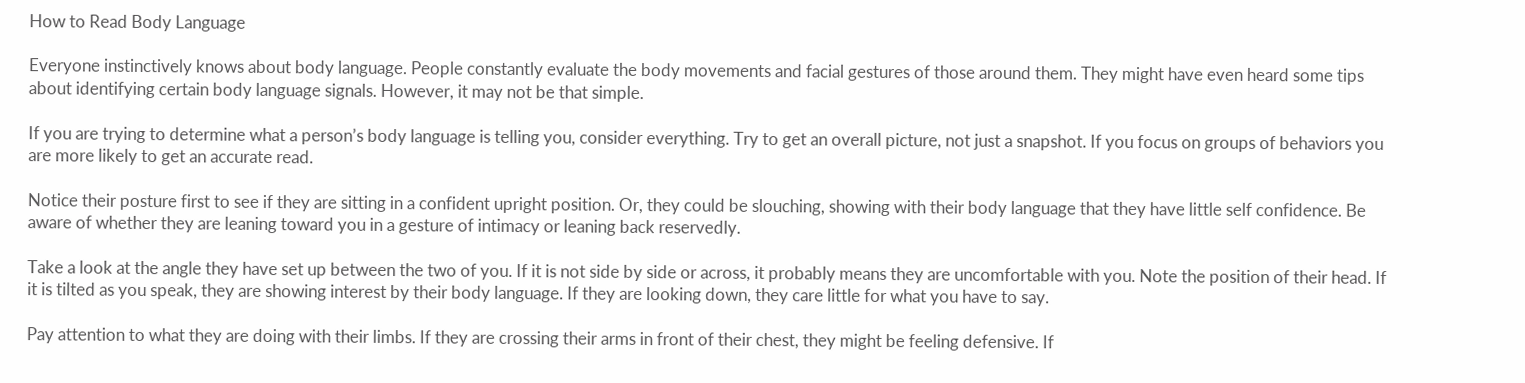How to Read Body Language

Everyone instinctively knows about body language. People constantly evaluate the body movements and facial gestures of those around them. They might have even heard some tips about identifying certain body language signals. However, it may not be that simple.

If you are trying to determine what a person’s body language is telling you, consider everything. Try to get an overall picture, not just a snapshot. If you focus on groups of behaviors you are more likely to get an accurate read.

Notice their posture first to see if they are sitting in a confident upright position. Or, they could be slouching, showing with their body language that they have little self confidence. Be aware of whether they are leaning toward you in a gesture of intimacy or leaning back reservedly.

Take a look at the angle they have set up between the two of you. If it is not side by side or across, it probably means they are uncomfortable with you. Note the position of their head. If it is tilted as you speak, they are showing interest by their body language. If they are looking down, they care little for what you have to say.

Pay attention to what they are doing with their limbs. If they are crossing their arms in front of their chest, they might be feeling defensive. If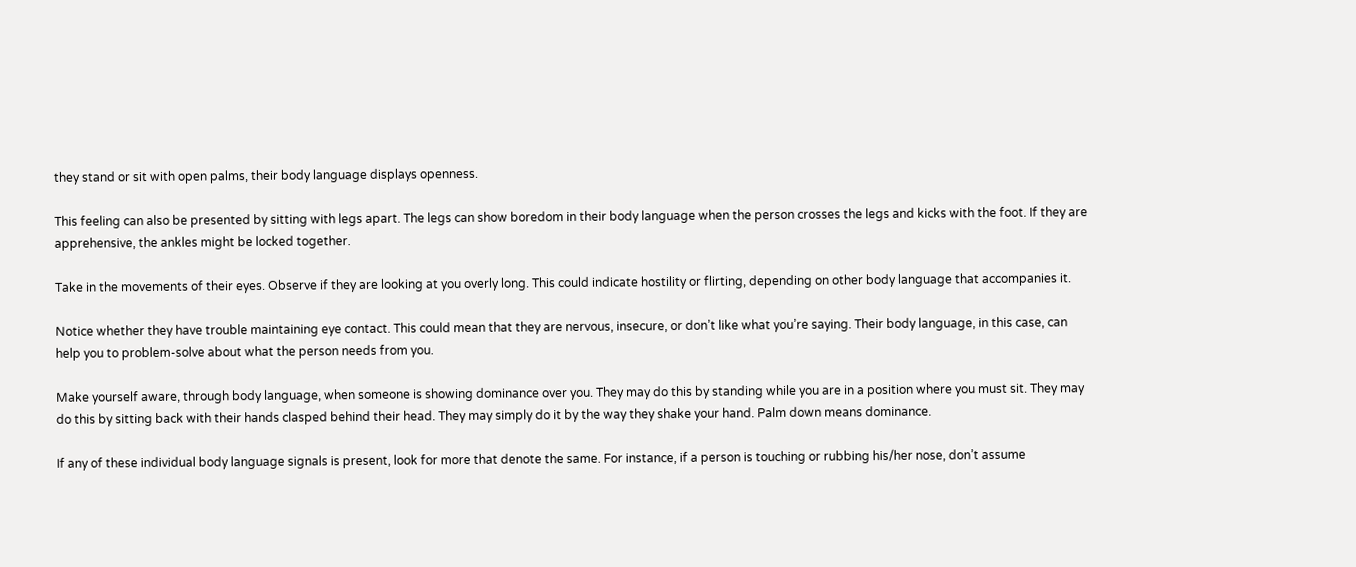they stand or sit with open palms, their body language displays openness.

This feeling can also be presented by sitting with legs apart. The legs can show boredom in their body language when the person crosses the legs and kicks with the foot. If they are apprehensive, the ankles might be locked together.

Take in the movements of their eyes. Observe if they are looking at you overly long. This could indicate hostility or flirting, depending on other body language that accompanies it.

Notice whether they have trouble maintaining eye contact. This could mean that they are nervous, insecure, or don’t like what you’re saying. Their body language, in this case, can help you to problem-solve about what the person needs from you.

Make yourself aware, through body language, when someone is showing dominance over you. They may do this by standing while you are in a position where you must sit. They may do this by sitting back with their hands clasped behind their head. They may simply do it by the way they shake your hand. Palm down means dominance.

If any of these individual body language signals is present, look for more that denote the same. For instance, if a person is touching or rubbing his/her nose, don’t assume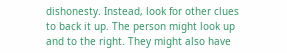dishonesty. Instead, look for other clues to back it up. The person might look up and to the right. They might also have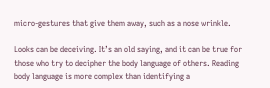micro-gestures that give them away, such as a nose wrinkle.

Looks can be deceiving. It’s an old saying, and it can be true for those who try to decipher the body language of others. Reading body language is more complex than identifying a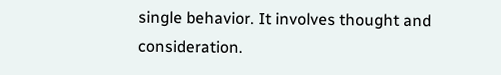single behavior. It involves thought and consideration.